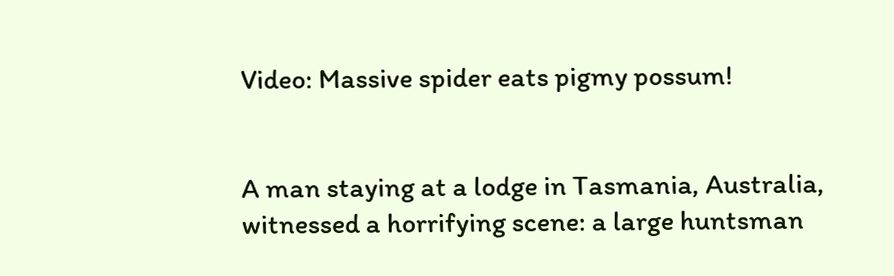Video: Massive spider eats pigmy possum!


A man staying at a lodge in Tasmania, Australia, witnessed a horrifying scene: a large huntsman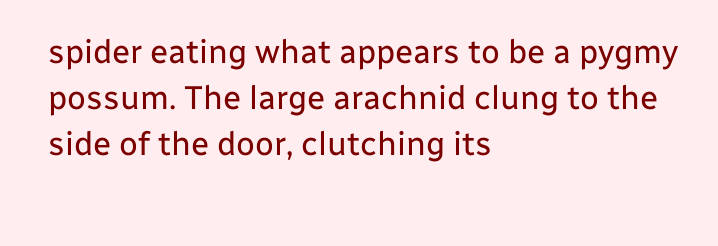spider eating what appears to be a pygmy possum. The large arachnid clung to the side of the door, clutching its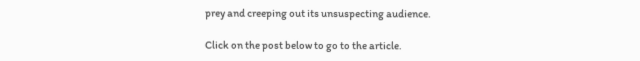prey and creeping out its unsuspecting audience.

Click on the post below to go to the article.